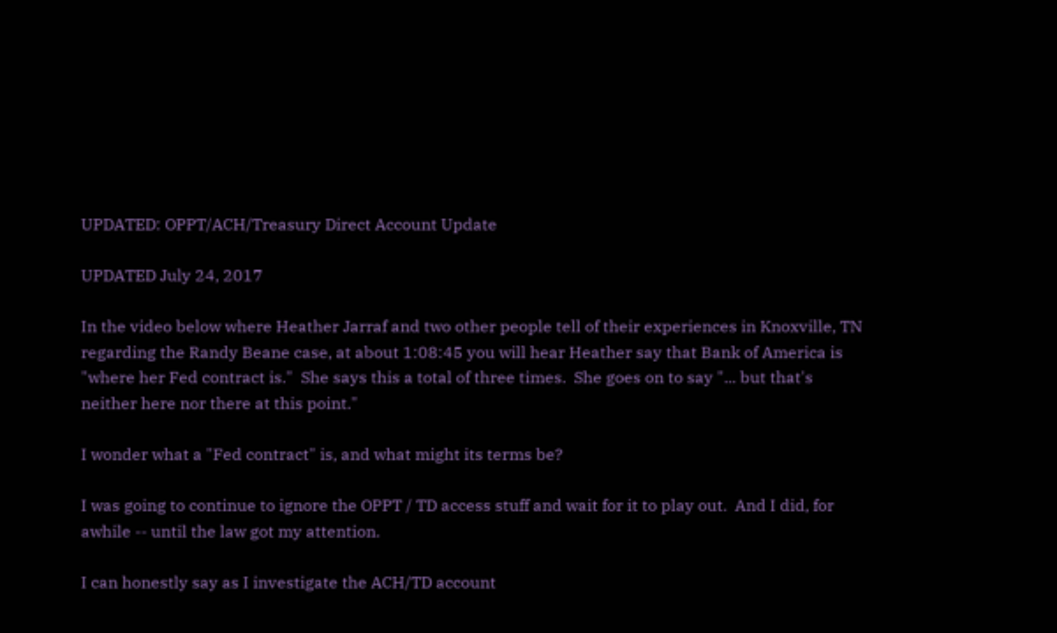UPDATED: OPPT/ACH/Treasury Direct Account Update

UPDATED July 24, 2017

In the video below where Heather Jarraf and two other people tell of their experiences in Knoxville, TN regarding the Randy Beane case, at about 1:08:45 you will hear Heather say that Bank of America is "where her Fed contract is."  She says this a total of three times.  She goes on to say "... but that's neither here nor there at this point."

I wonder what a "Fed contract" is, and what might its terms be?

I was going to continue to ignore the OPPT / TD access stuff and wait for it to play out.  And I did, for awhile -- until the law got my attention.

I can honestly say as I investigate the ACH/TD account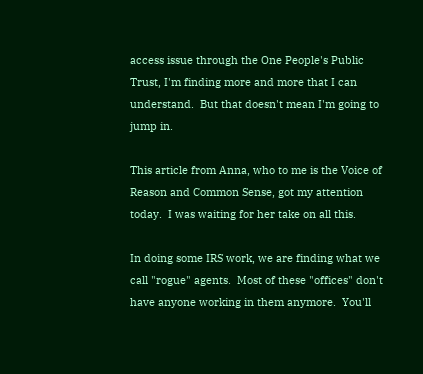access issue through the One People's Public Trust, I'm finding more and more that I can understand.  But that doesn't mean I'm going to jump in.

This article from Anna, who to me is the Voice of Reason and Common Sense, got my attention today.  I was waiting for her take on all this.

In doing some IRS work, we are finding what we call "rogue" agents.  Most of these "offices" don't have anyone working in them anymore.  You'll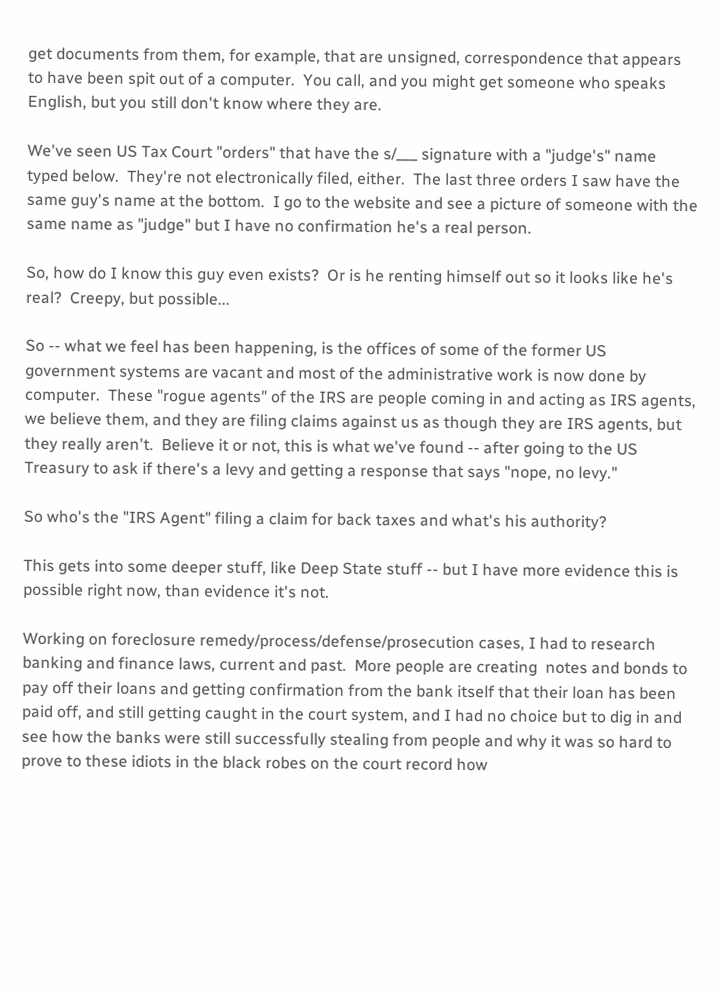get documents from them, for example, that are unsigned, correspondence that appears to have been spit out of a computer.  You call, and you might get someone who speaks English, but you still don't know where they are.

We've seen US Tax Court "orders" that have the s/___ signature with a "judge's" name typed below.  They're not electronically filed, either.  The last three orders I saw have the same guy's name at the bottom.  I go to the website and see a picture of someone with the same name as "judge" but I have no confirmation he's a real person.

So, how do I know this guy even exists?  Or is he renting himself out so it looks like he's real?  Creepy, but possible...

So -- what we feel has been happening, is the offices of some of the former US government systems are vacant and most of the administrative work is now done by computer.  These "rogue agents" of the IRS are people coming in and acting as IRS agents, we believe them, and they are filing claims against us as though they are IRS agents, but they really aren't.  Believe it or not, this is what we've found -- after going to the US Treasury to ask if there's a levy and getting a response that says "nope, no levy."

So who's the "IRS Agent" filing a claim for back taxes and what's his authority?

This gets into some deeper stuff, like Deep State stuff -- but I have more evidence this is possible right now, than evidence it's not.

Working on foreclosure remedy/process/defense/prosecution cases, I had to research banking and finance laws, current and past.  More people are creating  notes and bonds to pay off their loans and getting confirmation from the bank itself that their loan has been paid off, and still getting caught in the court system, and I had no choice but to dig in and see how the banks were still successfully stealing from people and why it was so hard to prove to these idiots in the black robes on the court record how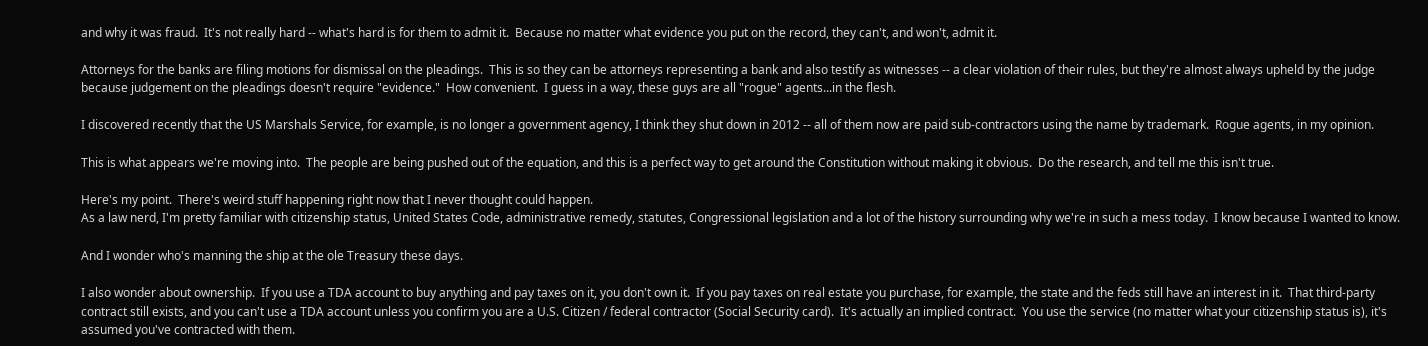and why it was fraud.  It's not really hard -- what's hard is for them to admit it.  Because no matter what evidence you put on the record, they can't, and won't, admit it.

Attorneys for the banks are filing motions for dismissal on the pleadings.  This is so they can be attorneys representing a bank and also testify as witnesses -- a clear violation of their rules, but they're almost always upheld by the judge because judgement on the pleadings doesn't require "evidence."  How convenient.  I guess in a way, these guys are all "rogue" agents...in the flesh.

I discovered recently that the US Marshals Service, for example, is no longer a government agency, I think they shut down in 2012 -- all of them now are paid sub-contractors using the name by trademark.  Rogue agents, in my opinion.

This is what appears we're moving into.  The people are being pushed out of the equation, and this is a perfect way to get around the Constitution without making it obvious.  Do the research, and tell me this isn't true.

Here's my point.  There's weird stuff happening right now that I never thought could happen.
As a law nerd, I'm pretty familiar with citizenship status, United States Code, administrative remedy, statutes, Congressional legislation and a lot of the history surrounding why we're in such a mess today.  I know because I wanted to know.

And I wonder who's manning the ship at the ole Treasury these days.

I also wonder about ownership.  If you use a TDA account to buy anything and pay taxes on it, you don't own it.  If you pay taxes on real estate you purchase, for example, the state and the feds still have an interest in it.  That third-party contract still exists, and you can't use a TDA account unless you confirm you are a U.S. Citizen / federal contractor (Social Security card).  It's actually an implied contract.  You use the service (no matter what your citizenship status is), it's assumed you've contracted with them.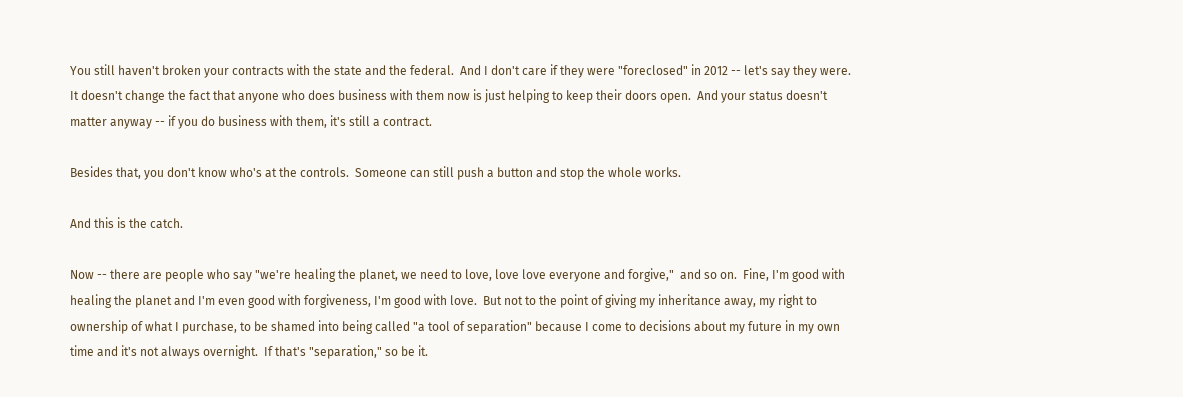You still haven't broken your contracts with the state and the federal.  And I don't care if they were "foreclosed" in 2012 -- let's say they were.  It doesn't change the fact that anyone who does business with them now is just helping to keep their doors open.  And your status doesn't matter anyway -- if you do business with them, it's still a contract.

Besides that, you don't know who's at the controls.  Someone can still push a button and stop the whole works.

And this is the catch.

Now -- there are people who say "we're healing the planet, we need to love, love love everyone and forgive,"  and so on.  Fine, I'm good with healing the planet and I'm even good with forgiveness, I'm good with love.  But not to the point of giving my inheritance away, my right to ownership of what I purchase, to be shamed into being called "a tool of separation" because I come to decisions about my future in my own time and it's not always overnight.  If that's "separation," so be it.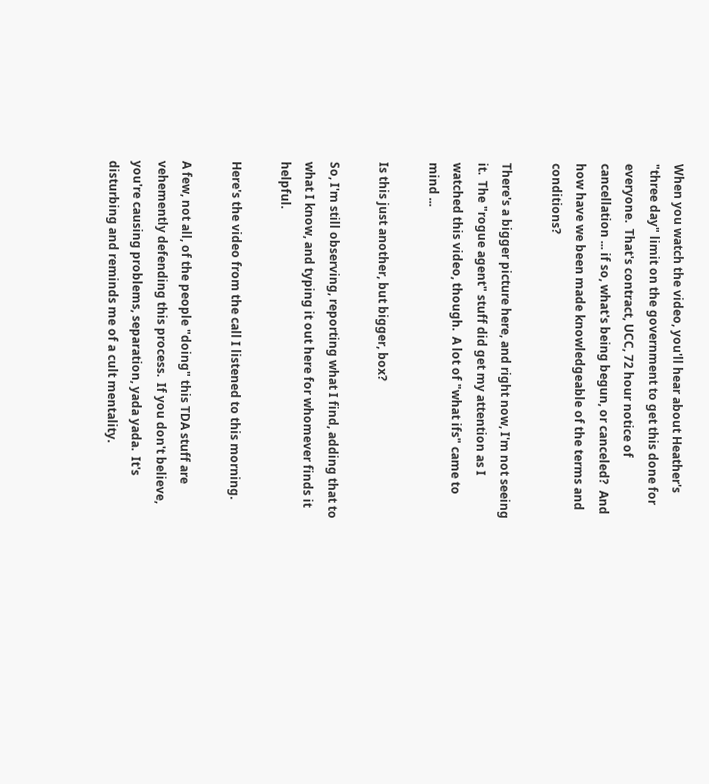When you watch the video, you'll hear about Heather's "three day" limit on the government to get this done for everyone.  That's contract, UCC, 72 hour notice of cancellation ... if so, what's being begun, or canceled?  And how have we been made knowledgeable of the terms and conditions?

There's a bigger picture here, and right now, I'm not seeing it.  The "rogue agent" stuff did get my attention as I watched this video, though.  A lot of "what ifs" came to mind ...

Is this just another, but bigger, box?

So, I'm still observing, reporting what I find, adding that to what I know, and typing it out here for whomever finds it helpful.

Here's the video from the call I listened to this morning.

A few, not all, of the people "doing" this TDA stuff are vehemently defending this process.  If you don't believe, you're causing problems, separation, yada yada.  It's disturbing and reminds me of a cult mentality.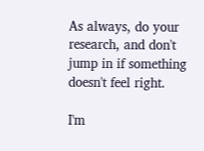As always, do your research, and don't jump in if something doesn't feel right.

I'm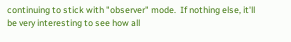continuing to stick with "observer" mode.  If nothing else, it'll be very interesting to see how all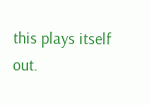this plays itself out.